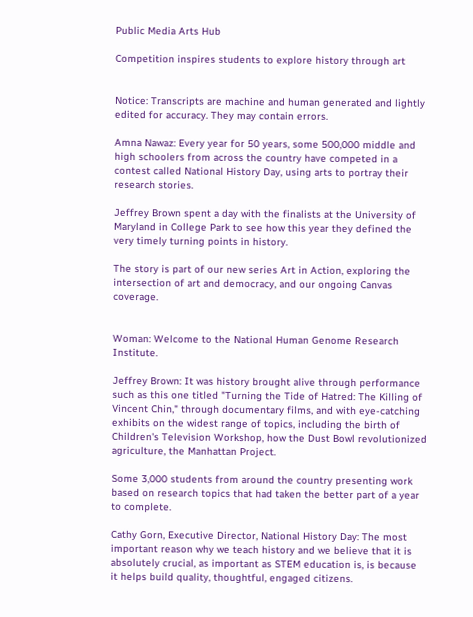Public Media Arts Hub

Competition inspires students to explore history through art


Notice: Transcripts are machine and human generated and lightly edited for accuracy. They may contain errors.

Amna Nawaz: Every year for 50 years, some 500,000 middle and high schoolers from across the country have competed in a contest called National History Day, using arts to portray their research stories.

Jeffrey Brown spent a day with the finalists at the University of Maryland in College Park to see how this year they defined the very timely turning points in history.

The story is part of our new series Art in Action, exploring the intersection of art and democracy, and our ongoing Canvas coverage.


Woman: Welcome to the National Human Genome Research Institute.

Jeffrey Brown: It was history brought alive through performance such as this one titled "Turning the Tide of Hatred: The Killing of Vincent Chin," through documentary films, and with eye-catching exhibits on the widest range of topics, including the birth of Children's Television Workshop, how the Dust Bowl revolutionized agriculture, the Manhattan Project.

Some 3,000 students from around the country presenting work based on research topics that had taken the better part of a year to complete.

Cathy Gorn, Executive Director, National History Day: The most important reason why we teach history and we believe that it is absolutely crucial, as important as STEM education is, is because it helps build quality, thoughtful, engaged citizens.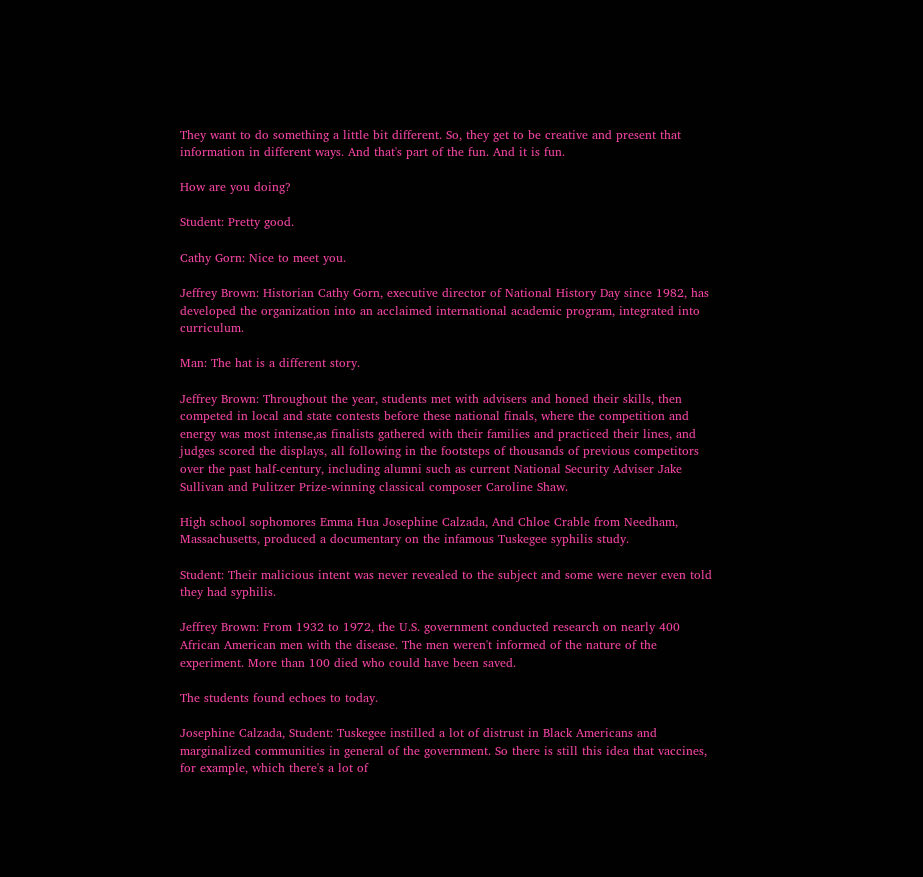They want to do something a little bit different. So, they get to be creative and present that information in different ways. And that's part of the fun. And it is fun.

How are you doing?

Student: Pretty good.

Cathy Gorn: Nice to meet you.

Jeffrey Brown: Historian Cathy Gorn, executive director of National History Day since 1982, has developed the organization into an acclaimed international academic program, integrated into curriculum.

Man: The hat is a different story.

Jeffrey Brown: Throughout the year, students met with advisers and honed their skills, then competed in local and state contests before these national finals, where the competition and energy was most intense,as finalists gathered with their families and practiced their lines, and judges scored the displays, all following in the footsteps of thousands of previous competitors over the past half-century, including alumni such as current National Security Adviser Jake Sullivan and Pulitzer Prize-winning classical composer Caroline Shaw.

High school sophomores Emma Hua Josephine Calzada, And Chloe Crable from Needham, Massachusetts, produced a documentary on the infamous Tuskegee syphilis study.

Student: Their malicious intent was never revealed to the subject and some were never even told they had syphilis.

Jeffrey Brown: From 1932 to 1972, the U.S. government conducted research on nearly 400 African American men with the disease. The men weren't informed of the nature of the experiment. More than 100 died who could have been saved.

The students found echoes to today.

Josephine Calzada, Student: Tuskegee instilled a lot of distrust in Black Americans and marginalized communities in general of the government. So there is still this idea that vaccines, for example, which there's a lot of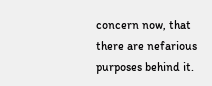concern now, that there are nefarious purposes behind it.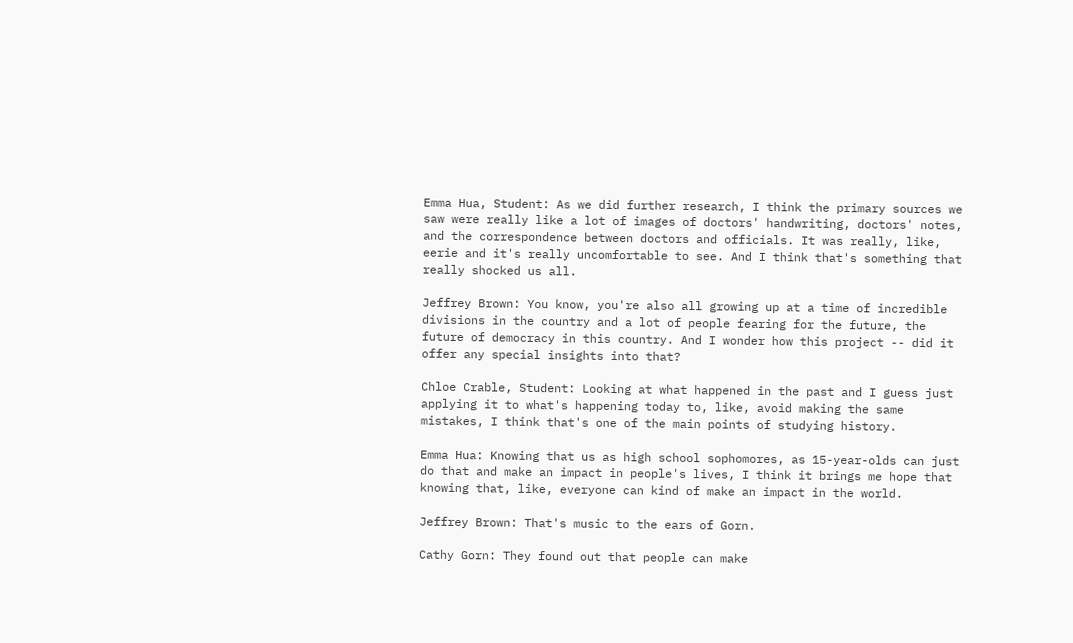Emma Hua, Student: As we did further research, I think the primary sources we saw were really like a lot of images of doctors' handwriting, doctors' notes, and the correspondence between doctors and officials. It was really, like, eerie and it's really uncomfortable to see. And I think that's something that really shocked us all.

Jeffrey Brown: You know, you're also all growing up at a time of incredible divisions in the country and a lot of people fearing for the future, the future of democracy in this country. And I wonder how this project -- did it offer any special insights into that?

Chloe Crable, Student: Looking at what happened in the past and I guess just applying it to what's happening today to, like, avoid making the same mistakes, I think that's one of the main points of studying history.

Emma Hua: Knowing that us as high school sophomores, as 15-year-olds can just do that and make an impact in people's lives, I think it brings me hope that knowing that, like, everyone can kind of make an impact in the world.

Jeffrey Brown: That's music to the ears of Gorn.

Cathy Gorn: They found out that people can make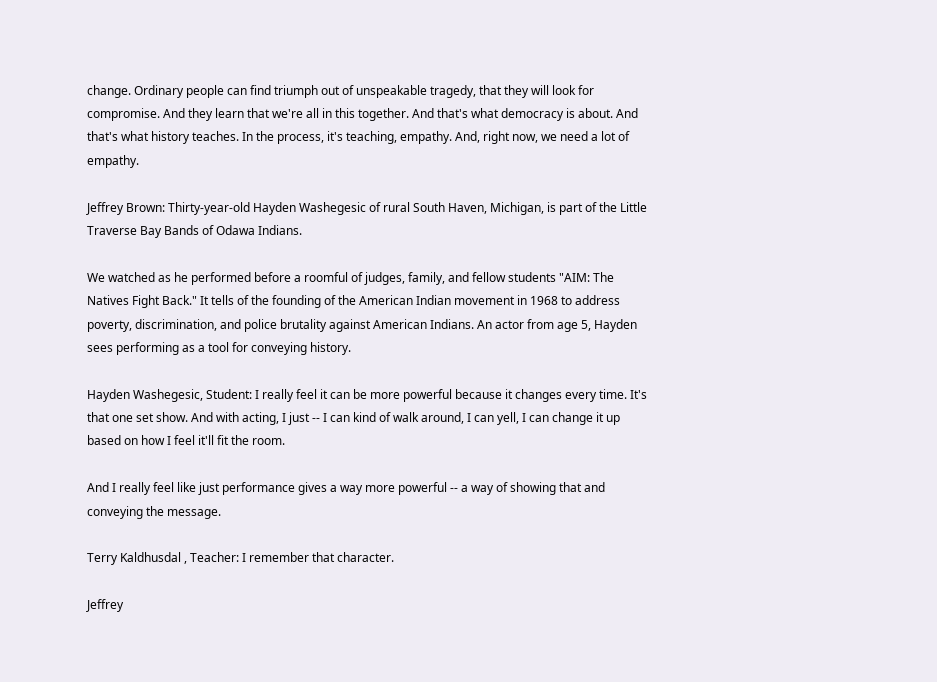change. Ordinary people can find triumph out of unspeakable tragedy, that they will look for compromise. And they learn that we're all in this together. And that's what democracy is about. And that's what history teaches. In the process, it's teaching, empathy. And, right now, we need a lot of empathy.

Jeffrey Brown: Thirty-year-old Hayden Washegesic of rural South Haven, Michigan, is part of the Little Traverse Bay Bands of Odawa Indians.

We watched as he performed before a roomful of judges, family, and fellow students "AIM: The Natives Fight Back." It tells of the founding of the American Indian movement in 1968 to address poverty, discrimination, and police brutality against American Indians. An actor from age 5, Hayden sees performing as a tool for conveying history.

Hayden Washegesic, Student: I really feel it can be more powerful because it changes every time. It's that one set show. And with acting, I just -- I can kind of walk around, I can yell, I can change it up based on how I feel it'll fit the room.

And I really feel like just performance gives a way more powerful -- a way of showing that and conveying the message.

Terry Kaldhusdal , Teacher: I remember that character.

Jeffrey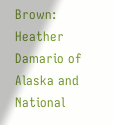Brown: Heather Damario of Alaska and National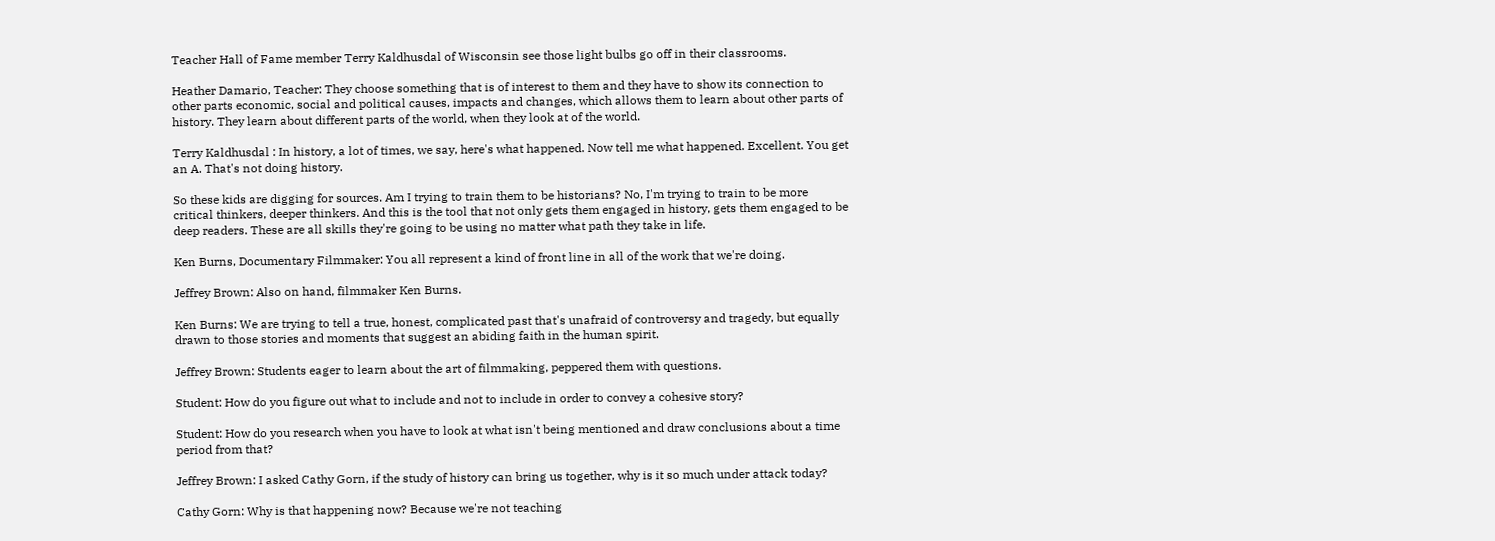Teacher Hall of Fame member Terry Kaldhusdal of Wisconsin see those light bulbs go off in their classrooms.

Heather Damario, Teacher: They choose something that is of interest to them and they have to show its connection to other parts economic, social and political causes, impacts and changes, which allows them to learn about other parts of history. They learn about different parts of the world, when they look at of the world.

Terry Kaldhusdal : In history, a lot of times, we say, here's what happened. Now tell me what happened. Excellent. You get an A. That's not doing history.

So these kids are digging for sources. Am I trying to train them to be historians? No, I'm trying to train to be more critical thinkers, deeper thinkers. And this is the tool that not only gets them engaged in history, gets them engaged to be deep readers. These are all skills they're going to be using no matter what path they take in life.

Ken Burns, Documentary Filmmaker: You all represent a kind of front line in all of the work that we're doing.

Jeffrey Brown: Also on hand, filmmaker Ken Burns.

Ken Burns: We are trying to tell a true, honest, complicated past that's unafraid of controversy and tragedy, but equally drawn to those stories and moments that suggest an abiding faith in the human spirit.

Jeffrey Brown: Students eager to learn about the art of filmmaking, peppered them with questions.

Student: How do you figure out what to include and not to include in order to convey a cohesive story?

Student: How do you research when you have to look at what isn't being mentioned and draw conclusions about a time period from that?

Jeffrey Brown: I asked Cathy Gorn, if the study of history can bring us together, why is it so much under attack today?

Cathy Gorn: Why is that happening now? Because we're not teaching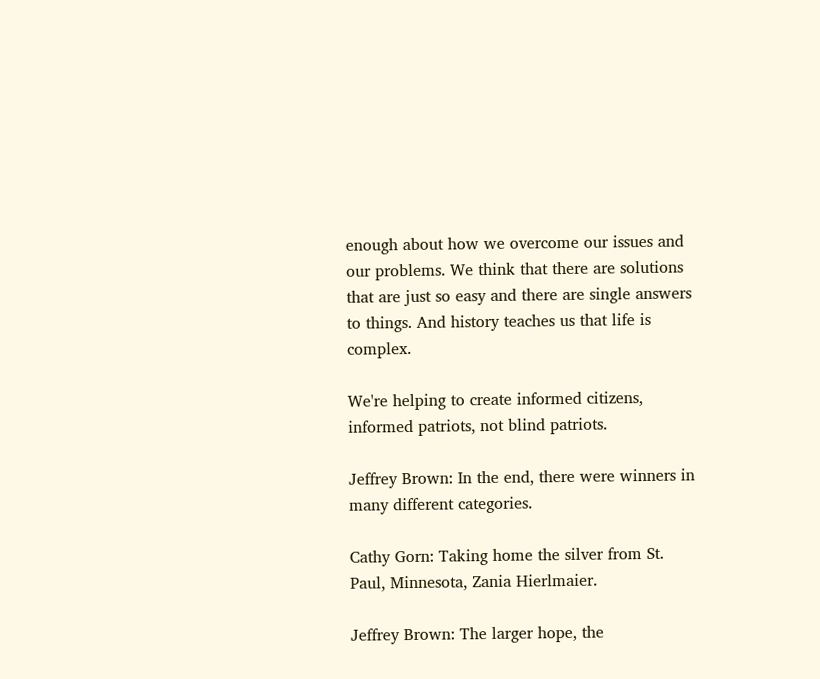enough about how we overcome our issues and our problems. We think that there are solutions that are just so easy and there are single answers to things. And history teaches us that life is complex.

We're helping to create informed citizens, informed patriots, not blind patriots.

Jeffrey Brown: In the end, there were winners in many different categories.

Cathy Gorn: Taking home the silver from St. Paul, Minnesota, Zania Hierlmaier.

Jeffrey Brown: The larger hope, the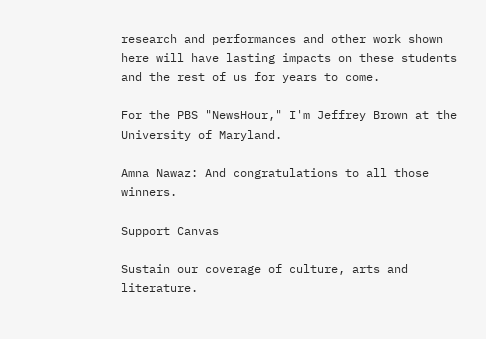research and performances and other work shown here will have lasting impacts on these students and the rest of us for years to come.

For the PBS "NewsHour," I'm Jeffrey Brown at the University of Maryland.

Amna Nawaz: And congratulations to all those winners.

Support Canvas

Sustain our coverage of culture, arts and literature.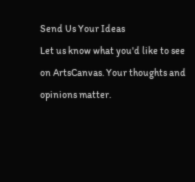Send Us Your Ideas
Let us know what you'd like to see on ArtsCanvas. Your thoughts and opinions matter.